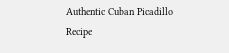Authentic Cuban Picadillo Recipe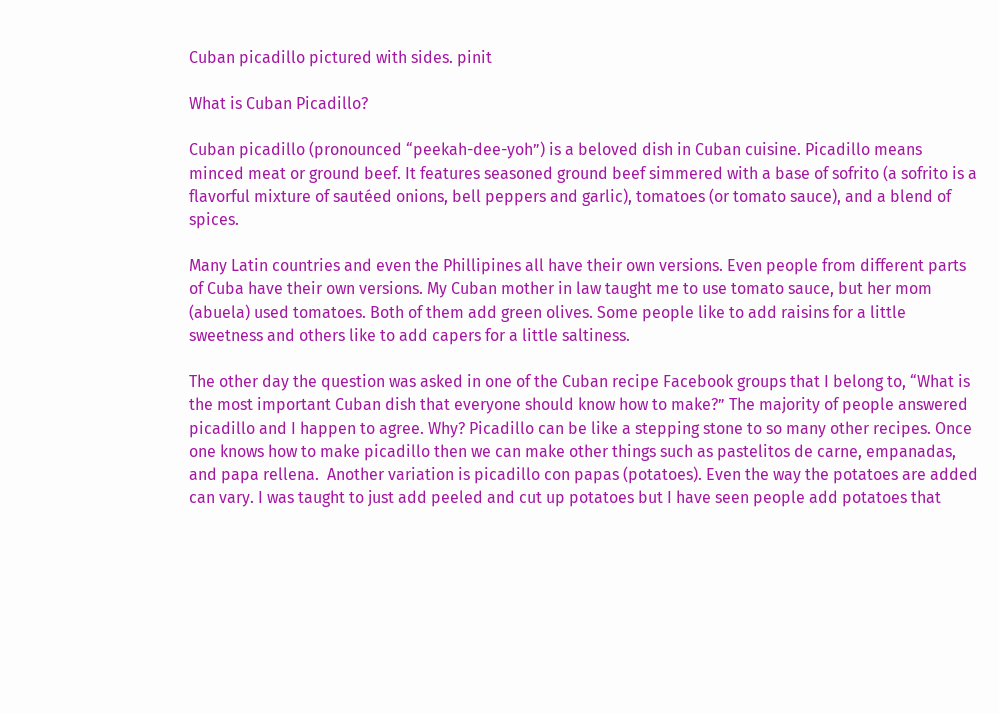Cuban picadillo pictured with sides. pinit

What is Cuban Picadillo?

Cuban picadillo (pronounced “peekah-dee-yoh”) is a beloved dish in Cuban cuisine. Picadillo means minced meat or ground beef. It features seasoned ground beef simmered with a base of sofrito (a sofrito is a flavorful mixture of sautéed onions, bell peppers and garlic), tomatoes (or tomato sauce), and a blend of spices.

Many Latin countries and even the Phillipines all have their own versions. Even people from different parts of Cuba have their own versions. My Cuban mother in law taught me to use tomato sauce, but her mom (abuela) used tomatoes. Both of them add green olives. Some people like to add raisins for a little sweetness and others like to add capers for a little saltiness.

The other day the question was asked in one of the Cuban recipe Facebook groups that I belong to, “What is the most important Cuban dish that everyone should know how to make?” The majority of people answered picadillo and I happen to agree. Why? Picadillo can be like a stepping stone to so many other recipes. Once one knows how to make picadillo then we can make other things such as pastelitos de carne, empanadas, and papa rellena.  Another variation is picadillo con papas (potatoes). Even the way the potatoes are added can vary. I was taught to just add peeled and cut up potatoes but I have seen people add potatoes that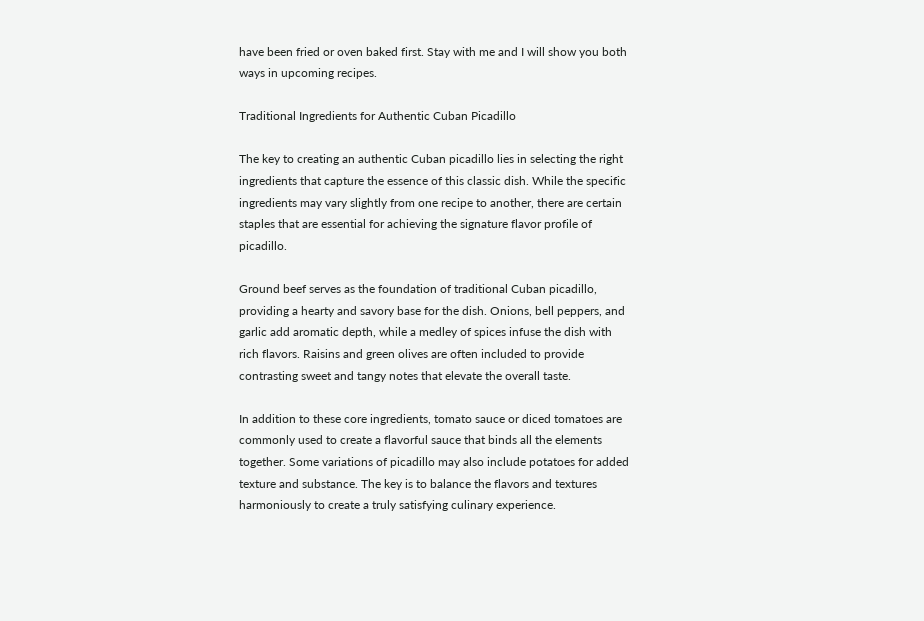have been fried or oven baked first. Stay with me and I will show you both ways in upcoming recipes.

Traditional Ingredients for Authentic Cuban Picadillo

The key to creating an authentic Cuban picadillo lies in selecting the right ingredients that capture the essence of this classic dish. While the specific ingredients may vary slightly from one recipe to another, there are certain staples that are essential for achieving the signature flavor profile of picadillo.

Ground beef serves as the foundation of traditional Cuban picadillo, providing a hearty and savory base for the dish. Onions, bell peppers, and garlic add aromatic depth, while a medley of spices infuse the dish with rich flavors. Raisins and green olives are often included to provide contrasting sweet and tangy notes that elevate the overall taste.

In addition to these core ingredients, tomato sauce or diced tomatoes are commonly used to create a flavorful sauce that binds all the elements together. Some variations of picadillo may also include potatoes for added texture and substance. The key is to balance the flavors and textures harmoniously to create a truly satisfying culinary experience.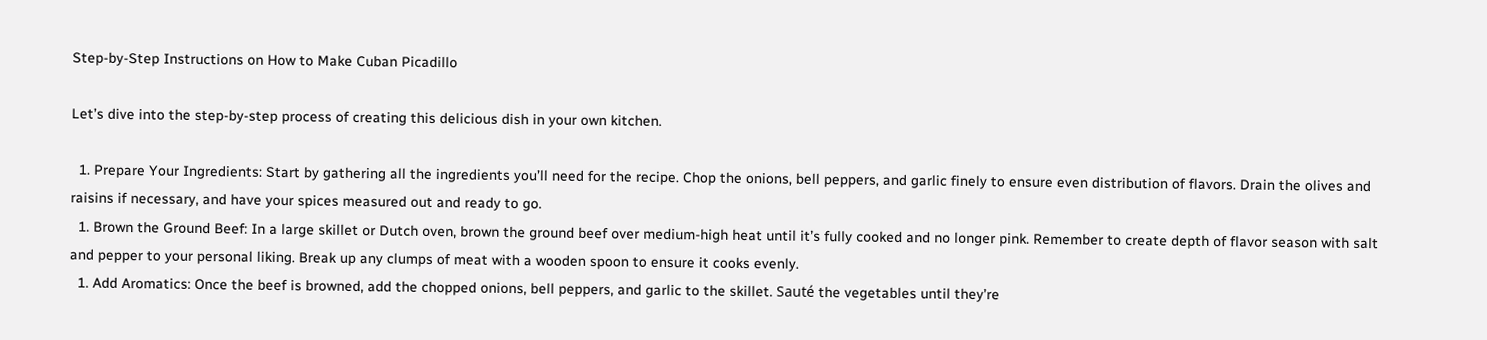Step-by-Step Instructions on How to Make Cuban Picadillo

Let’s dive into the step-by-step process of creating this delicious dish in your own kitchen.

  1. Prepare Your Ingredients: Start by gathering all the ingredients you’ll need for the recipe. Chop the onions, bell peppers, and garlic finely to ensure even distribution of flavors. Drain the olives and raisins if necessary, and have your spices measured out and ready to go.
  1. Brown the Ground Beef: In a large skillet or Dutch oven, brown the ground beef over medium-high heat until it’s fully cooked and no longer pink. Remember to create depth of flavor season with salt and pepper to your personal liking. Break up any clumps of meat with a wooden spoon to ensure it cooks evenly.
  1. Add Aromatics: Once the beef is browned, add the chopped onions, bell peppers, and garlic to the skillet. Sauté the vegetables until they’re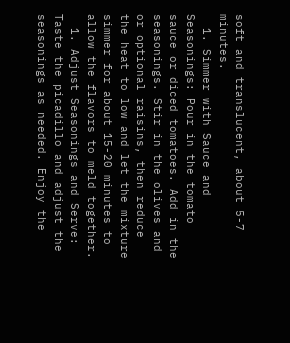soft and translucent, about 5-7 minutes.
  1. Simmer with Sauce and Seasonings: Pour in the tomato sauce or diced tomatoes. Add in the seasonings. Stir in the olives and or optional raisins, then reduce the heat to low and let the mixture simmer for about 15-20 minutes to allow the flavors to meld together.
  1. Adjust Seasonings and Serve: Taste the picadillo and adjust the seasonings as needed. Enjoy the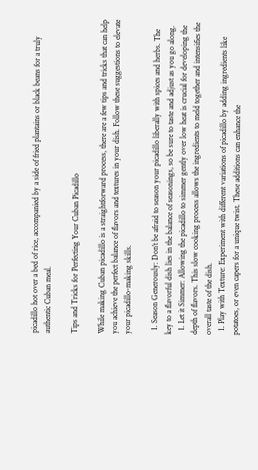picadillo hot over a bed of rice, accompanied by a side of fried plantains or black beans for a truly authentic Cuban meal.

Tips and Tricks for Perfecting Your Cuban Picadillo

While making Cuban picadillo is a straightforward process, there are a few tips and tricks that can help you achieve the perfect balance of flavors and textures in your dish. Follow these suggestions to elevate your picadillo-making skills.

  1. Season Generously: Don’t be afraid to season your picadillo liberally with spices and herbs. The key to a flavorful dish lies in the balance of seasonings, so be sure to taste and adjust as you go along.
  1. Let it Simmer: Allowing the picadillo to simmer gently over low heat is crucial for developing the depth of flavors. This slow cooking process allows the ingredients to meld together and intensifies the overall taste of the dish.
  1. Play with Texture: Experiment with different variations of picadillo by adding ingredients like potatoes, or even capers for a unique twist. These additions can enhance the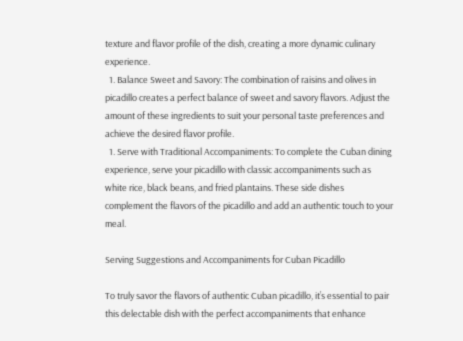texture and flavor profile of the dish, creating a more dynamic culinary experience.
  1. Balance Sweet and Savory: The combination of raisins and olives in picadillo creates a perfect balance of sweet and savory flavors. Adjust the amount of these ingredients to suit your personal taste preferences and achieve the desired flavor profile.
  1. Serve with Traditional Accompaniments: To complete the Cuban dining experience, serve your picadillo with classic accompaniments such as white rice, black beans, and fried plantains. These side dishes complement the flavors of the picadillo and add an authentic touch to your meal.

Serving Suggestions and Accompaniments for Cuban Picadillo

To truly savor the flavors of authentic Cuban picadillo, it’s essential to pair this delectable dish with the perfect accompaniments that enhance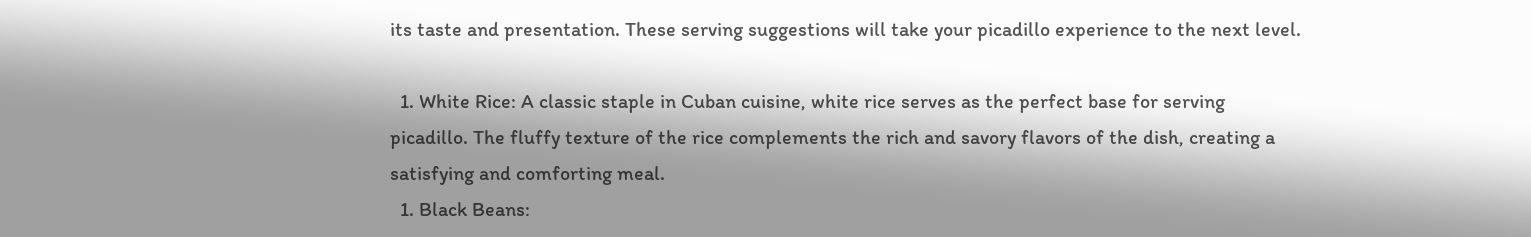its taste and presentation. These serving suggestions will take your picadillo experience to the next level.

  1. White Rice: A classic staple in Cuban cuisine, white rice serves as the perfect base for serving picadillo. The fluffy texture of the rice complements the rich and savory flavors of the dish, creating a satisfying and comforting meal.
  1. Black Beans: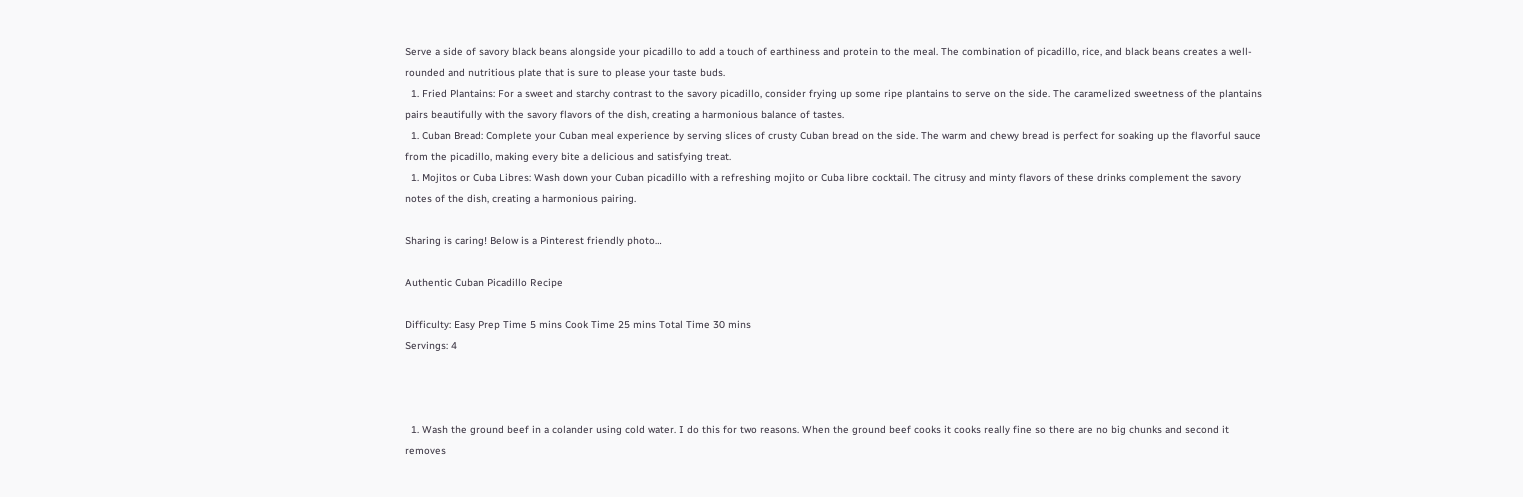Serve a side of savory black beans alongside your picadillo to add a touch of earthiness and protein to the meal. The combination of picadillo, rice, and black beans creates a well-rounded and nutritious plate that is sure to please your taste buds.
  1. Fried Plantains: For a sweet and starchy contrast to the savory picadillo, consider frying up some ripe plantains to serve on the side. The caramelized sweetness of the plantains pairs beautifully with the savory flavors of the dish, creating a harmonious balance of tastes.
  1. Cuban Bread: Complete your Cuban meal experience by serving slices of crusty Cuban bread on the side. The warm and chewy bread is perfect for soaking up the flavorful sauce from the picadillo, making every bite a delicious and satisfying treat.
  1. Mojitos or Cuba Libres: Wash down your Cuban picadillo with a refreshing mojito or Cuba libre cocktail. The citrusy and minty flavors of these drinks complement the savory notes of the dish, creating a harmonious pairing.

Sharing is caring! Below is a Pinterest friendly photo…

Authentic Cuban Picadillo Recipe

Difficulty: Easy Prep Time 5 mins Cook Time 25 mins Total Time 30 mins
Servings: 4



  1. Wash the ground beef in a colander using cold water. I do this for two reasons. When the ground beef cooks it cooks really fine so there are no big chunks and second it removes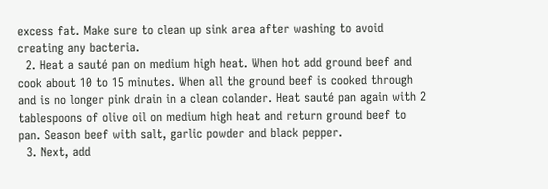excess fat. Make sure to clean up sink area after washing to avoid creating any bacteria.
  2. Heat a sauté pan on medium high heat. When hot add ground beef and cook about 10 to 15 minutes. When all the ground beef is cooked through and is no longer pink drain in a clean colander. Heat sauté pan again with 2 tablespoons of olive oil on medium high heat and return ground beef to pan. Season beef with salt, garlic powder and black pepper.
  3. Next, add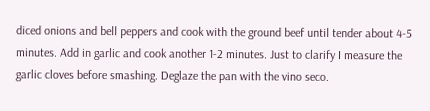diced onions and bell peppers and cook with the ground beef until tender about 4-5 minutes. Add in garlic and cook another 1-2 minutes. Just to clarify I measure the garlic cloves before smashing. Deglaze the pan with the vino seco.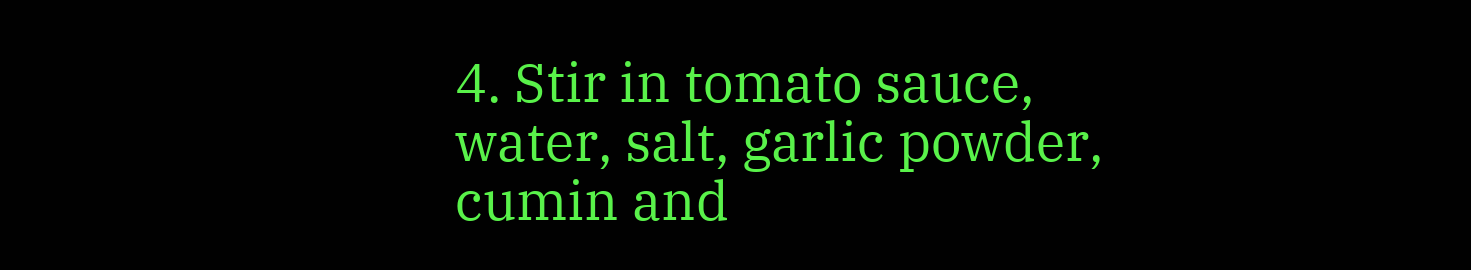4. Stir in tomato sauce, water, salt, garlic powder, cumin and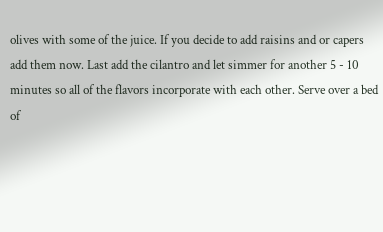olives with some of the juice. If you decide to add raisins and or capers add them now. Last add the cilantro and let simmer for another 5 - 10 minutes so all of the flavors incorporate with each other. Serve over a bed of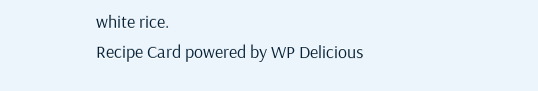white rice.
Recipe Card powered by WP Delicious